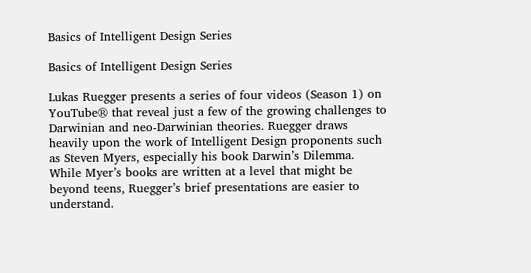Basics of Intelligent Design Series

Basics of Intelligent Design Series

Lukas Ruegger presents a series of four videos (Season 1) on YouTube® that reveal just a few of the growing challenges to Darwinian and neo-Darwinian theories. Ruegger draws heavily upon the work of Intelligent Design proponents such as Steven Myers, especially his book Darwin’s Dilemma. While Myer’s books are written at a level that might be beyond teens, Ruegger’s brief presentations are easier to understand.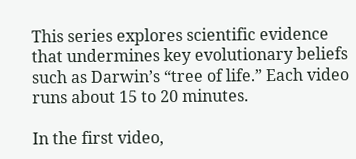This series explores scientific evidence that undermines key evolutionary beliefs such as Darwin’s “tree of life.” Each video runs about 15 to 20 minutes.

In the first video,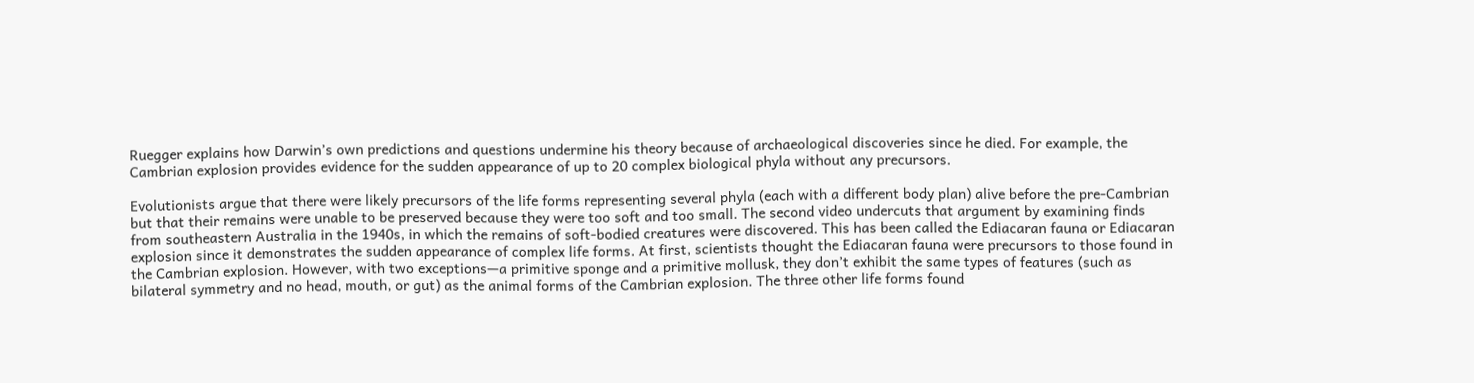Ruegger explains how Darwin’s own predictions and questions undermine his theory because of archaeological discoveries since he died. For example, the Cambrian explosion provides evidence for the sudden appearance of up to 20 complex biological phyla without any precursors.

Evolutionists argue that there were likely precursors of the life forms representing several phyla (each with a different body plan) alive before the pre-Cambrian but that their remains were unable to be preserved because they were too soft and too small. The second video undercuts that argument by examining finds from southeastern Australia in the 1940s, in which the remains of soft-bodied creatures were discovered. This has been called the Ediacaran fauna or Ediacaran explosion since it demonstrates the sudden appearance of complex life forms. At first, scientists thought the Ediacaran fauna were precursors to those found in the Cambrian explosion. However, with two exceptions—a primitive sponge and a primitive mollusk, they don’t exhibit the same types of features (such as bilateral symmetry and no head, mouth, or gut) as the animal forms of the Cambrian explosion. The three other life forms found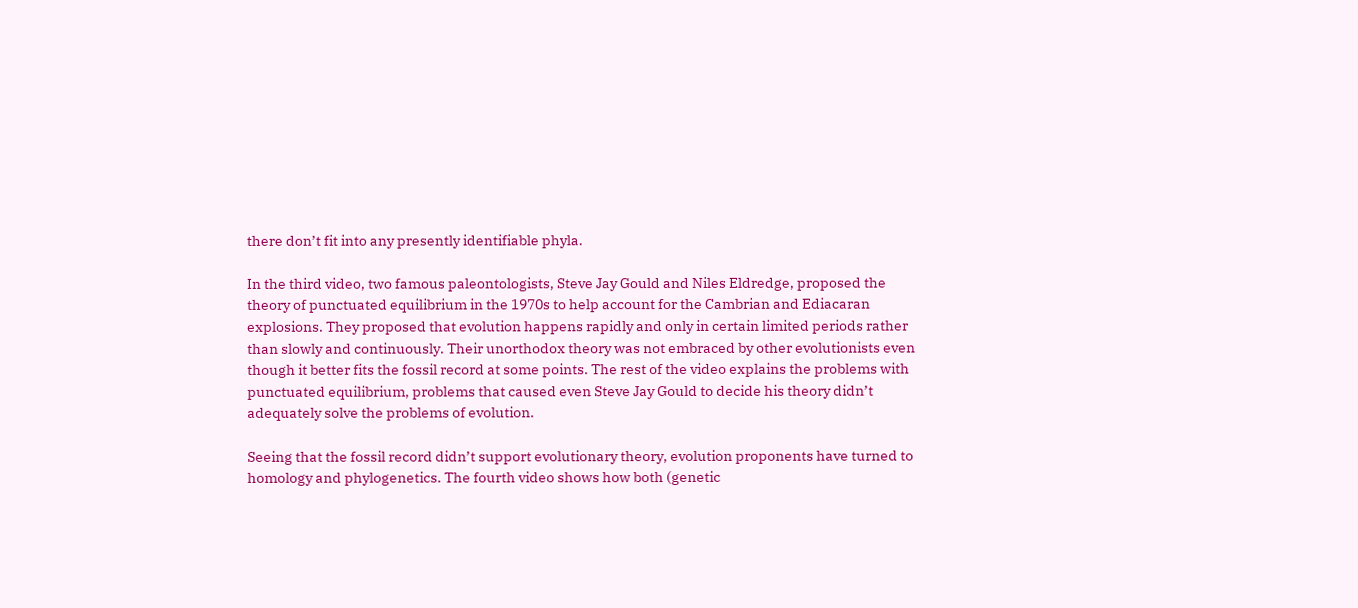there don’t fit into any presently identifiable phyla.

In the third video, two famous paleontologists, Steve Jay Gould and Niles Eldredge, proposed the theory of punctuated equilibrium in the 1970s to help account for the Cambrian and Ediacaran explosions. They proposed that evolution happens rapidly and only in certain limited periods rather than slowly and continuously. Their unorthodox theory was not embraced by other evolutionists even though it better fits the fossil record at some points. The rest of the video explains the problems with punctuated equilibrium, problems that caused even Steve Jay Gould to decide his theory didn’t adequately solve the problems of evolution.

Seeing that the fossil record didn’t support evolutionary theory, evolution proponents have turned to homology and phylogenetics. The fourth video shows how both (genetic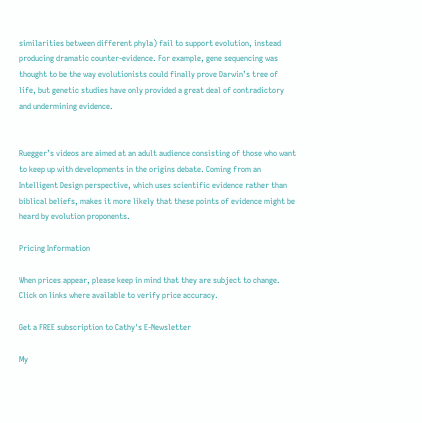similarities between different phyla) fail to support evolution, instead producing dramatic counter-evidence. For example, gene sequencing was thought to be the way evolutionists could finally prove Darwin’s tree of life, but genetic studies have only provided a great deal of contradictory and undermining evidence.


Ruegger’s videos are aimed at an adult audience consisting of those who want to keep up with developments in the origins debate. Coming from an Intelligent Design perspective, which uses scientific evidence rather than biblical beliefs, makes it more likely that these points of evidence might be heard by evolution proponents.

Pricing Information

When prices appear, please keep in mind that they are subject to change. Click on links where available to verify price accuracy.

Get a FREE subscription to Cathy's E-Newsletter

My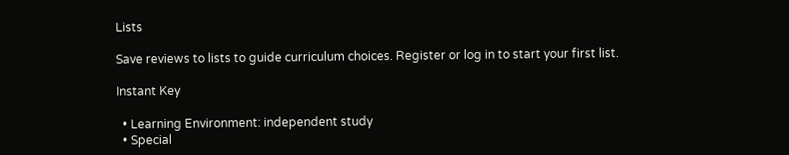Lists

Save reviews to lists to guide curriculum choices. Register or log in to start your first list.

Instant Key

  • Learning Environment: independent study
  • Special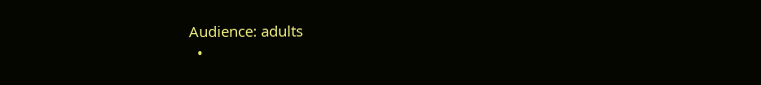Audience: adults
  •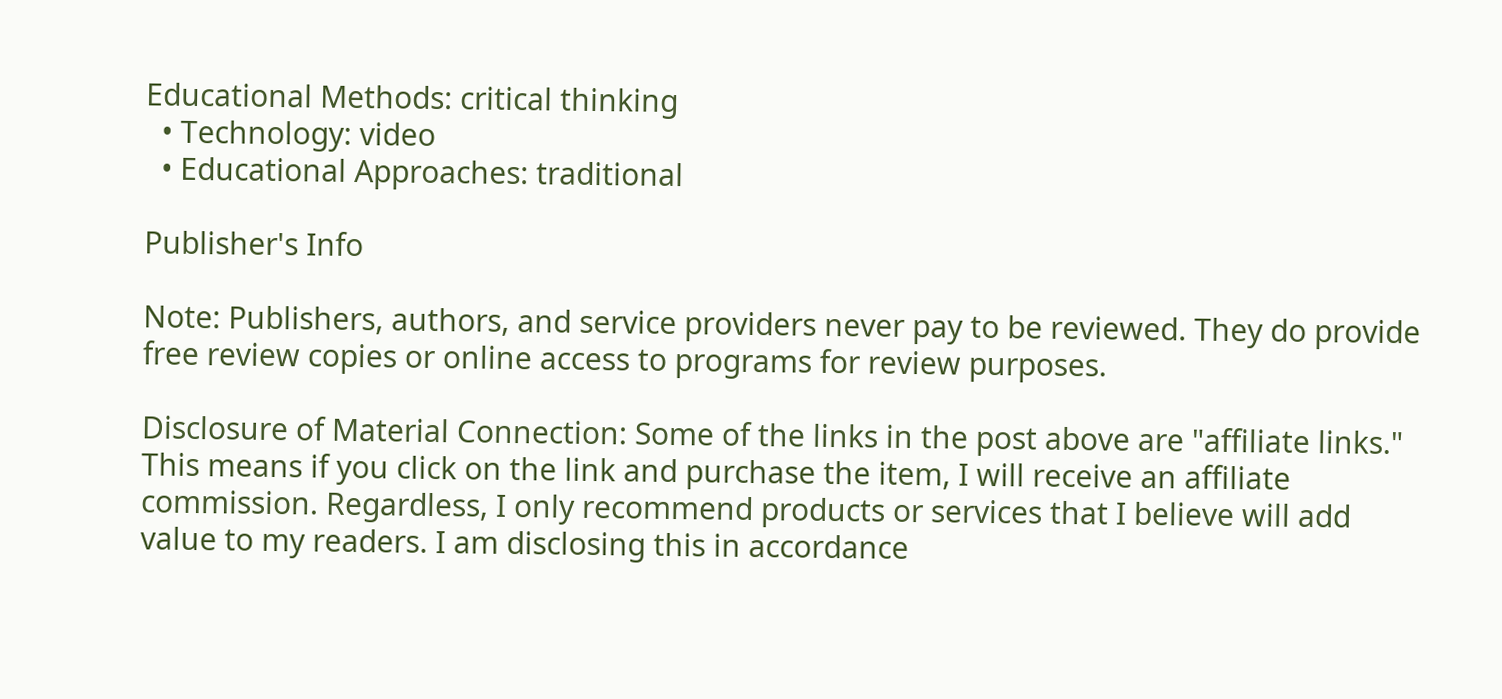Educational Methods: critical thinking
  • Technology: video
  • Educational Approaches: traditional

Publisher's Info

Note: Publishers, authors, and service providers never pay to be reviewed. They do provide free review copies or online access to programs for review purposes.

Disclosure of Material Connection: Some of the links in the post above are "affiliate links." This means if you click on the link and purchase the item, I will receive an affiliate commission. Regardless, I only recommend products or services that I believe will add value to my readers. I am disclosing this in accordance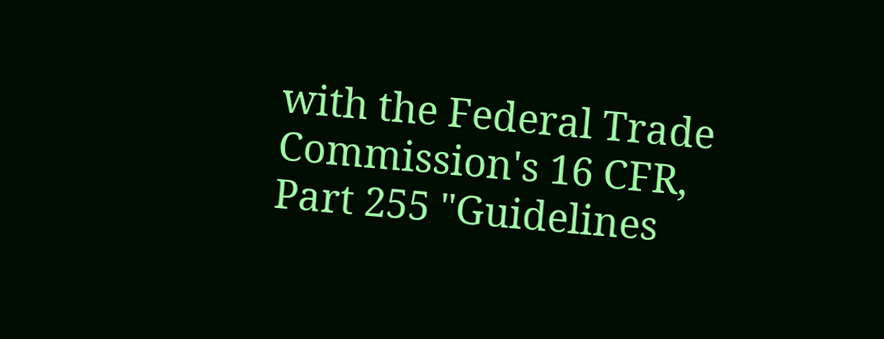with the Federal Trade Commission's 16 CFR, Part 255 "Guidelines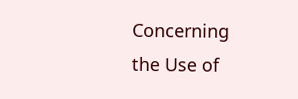Concerning the Use of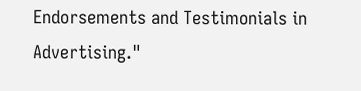Endorsements and Testimonials in Advertising."